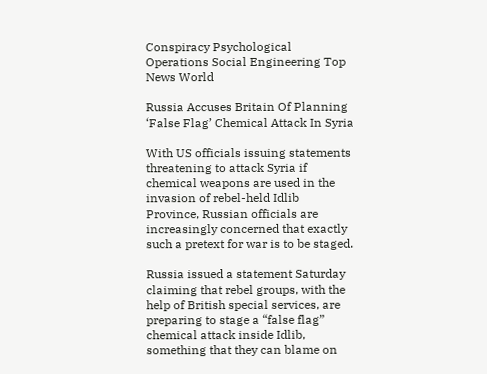Conspiracy Psychological Operations Social Engineering Top News World

Russia Accuses Britain Of Planning ‘False Flag’ Chemical Attack In Syria

With US officials issuing statements threatening to attack Syria if chemical weapons are used in the invasion of rebel-held Idlib Province, Russian officials are increasingly concerned that exactly such a pretext for war is to be staged.

Russia issued a statement Saturday claiming that rebel groups, with the help of British special services, are preparing to stage a “false flag” chemical attack inside Idlib, something that they can blame on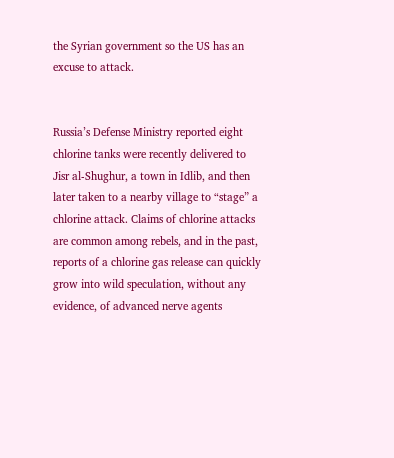the Syrian government so the US has an excuse to attack.


Russia’s Defense Ministry reported eight chlorine tanks were recently delivered to Jisr al-Shughur, a town in Idlib, and then later taken to a nearby village to “stage” a chlorine attack. Claims of chlorine attacks are common among rebels, and in the past, reports of a chlorine gas release can quickly grow into wild speculation, without any evidence, of advanced nerve agents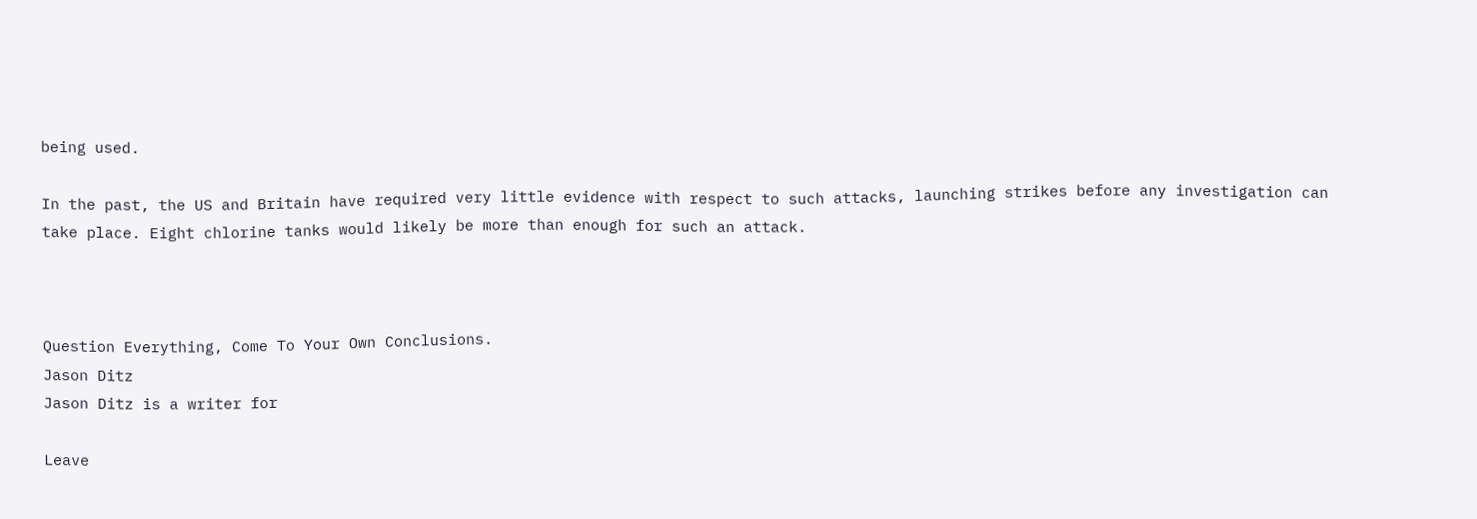being used.

In the past, the US and Britain have required very little evidence with respect to such attacks, launching strikes before any investigation can take place. Eight chlorine tanks would likely be more than enough for such an attack.



Question Everything, Come To Your Own Conclusions.
Jason Ditz
Jason Ditz is a writer for

Leave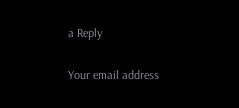a Reply

Your email address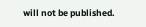will not be published.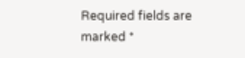Required fields are marked *